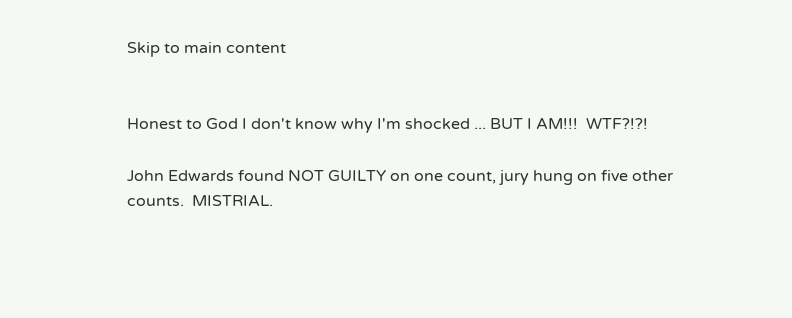Skip to main content


Honest to God I don't know why I'm shocked ... BUT I AM!!!  WTF?!?!

John Edwards found NOT GUILTY on one count, jury hung on five other counts.  MISTRIAL.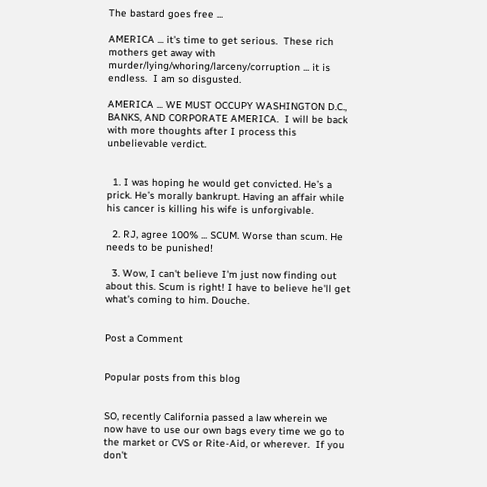The bastard goes free ...

AMERICA ... it's time to get serious.  These rich mothers get away with
murder/lying/whoring/larceny/corruption ... it is endless.  I am so disgusted.

AMERICA ... WE MUST OCCUPY WASHINGTON D.C., BANKS, AND CORPORATE AMERICA.  I will be back with more thoughts after I process this unbelievable verdict.


  1. I was hoping he would get convicted. He’s a prick. He’s morally bankrupt. Having an affair while his cancer is killing his wife is unforgivable.

  2. RJ, agree 100% ... SCUM. Worse than scum. He needs to be punished!

  3. Wow, I can't believe I'm just now finding out about this. Scum is right! I have to believe he'll get what's coming to him. Douche.


Post a Comment


Popular posts from this blog


SO, recently California passed a law wherein we now have to use our own bags every time we go to the market or CVS or Rite-Aid, or wherever.  If you don't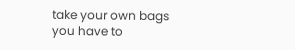take your own bags you have to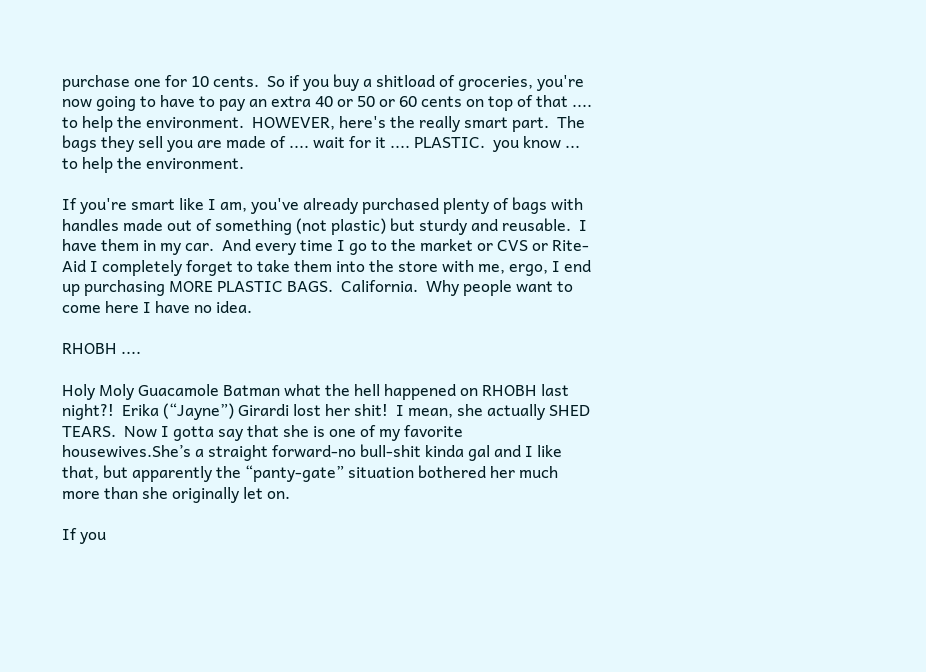purchase one for 10 cents.  So if you buy a shitload of groceries, you're now going to have to pay an extra 40 or 50 or 60 cents on top of that .... to help the environment.  HOWEVER, here's the really smart part.  The bags they sell you are made of .... wait for it .... PLASTIC.  you know ... to help the environment.

If you're smart like I am, you've already purchased plenty of bags with handles made out of something (not plastic) but sturdy and reusable.  I have them in my car.  And every time I go to the market or CVS or Rite-Aid I completely forget to take them into the store with me, ergo, I end up purchasing MORE PLASTIC BAGS.  California.  Why people want to come here I have no idea.

RHOBH ....

Holy Moly Guacamole Batman what the hell happened on RHOBH last night?!  Erika (“Jayne”) Girardi lost her shit!  I mean, she actually SHED TEARS.  Now I gotta say that she is one of my favorite housewives.She’s a straight forward-no bull-shit kinda gal and I like that, but apparently the “panty-gate” situation bothered her much more than she originally let on.

If you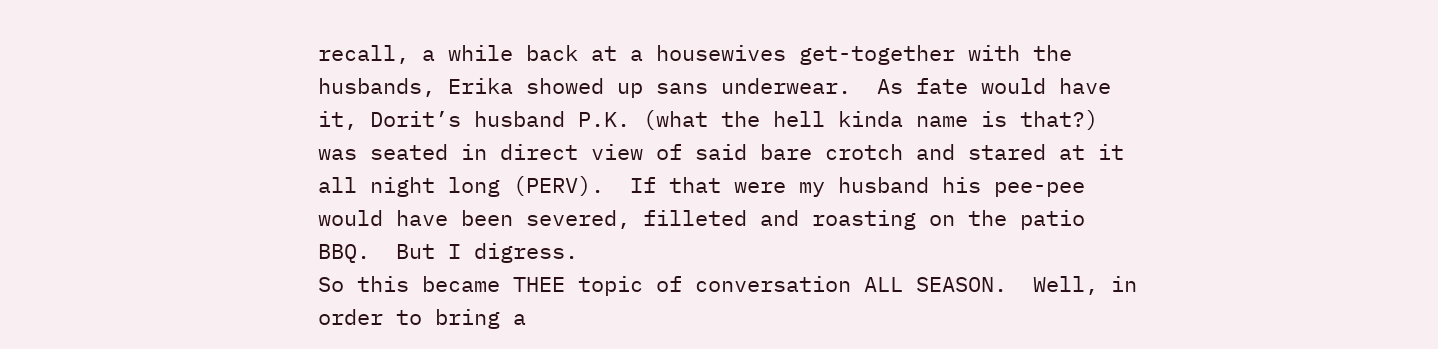recall, a while back at a housewives get-together with the husbands, Erika showed up sans underwear.  As fate would have it, Dorit’s husband P.K. (what the hell kinda name is that?) was seated in direct view of said bare crotch and stared at it all night long (PERV).  If that were my husband his pee-pee would have been severed, filleted and roasting on the patio BBQ.  But I digress.
So this became THEE topic of conversation ALL SEASON.  Well, in order to bring a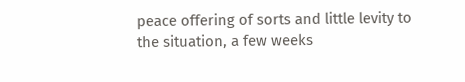peace offering of sorts and little levity to the situation, a few weeks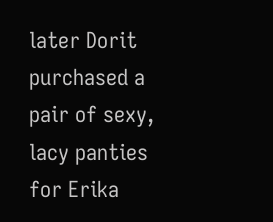later Dorit purchased a pair of sexy, lacy panties for Erika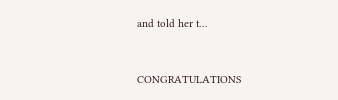and told her t…


CONGRATULATIONS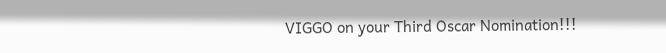VIGGO on your Third Oscar Nomination!!!